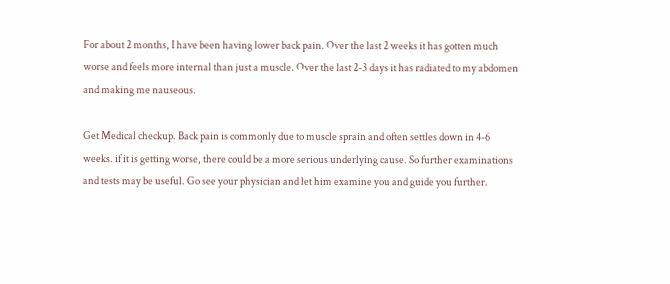For about 2 months, I have been having lower back pain. Over the last 2 weeks it has gotten much worse and feels more internal than just a muscle. Over the last 2-3 days it has radiated to my abdomen and making me nauseous.

Get Medical checkup. Back pain is commonly due to muscle sprain and often settles down in 4-6 weeks. if it is getting worse, there could be a more serious underlying cause. So further examinations and tests may be useful. Go see your physician and let him examine you and guide you further.